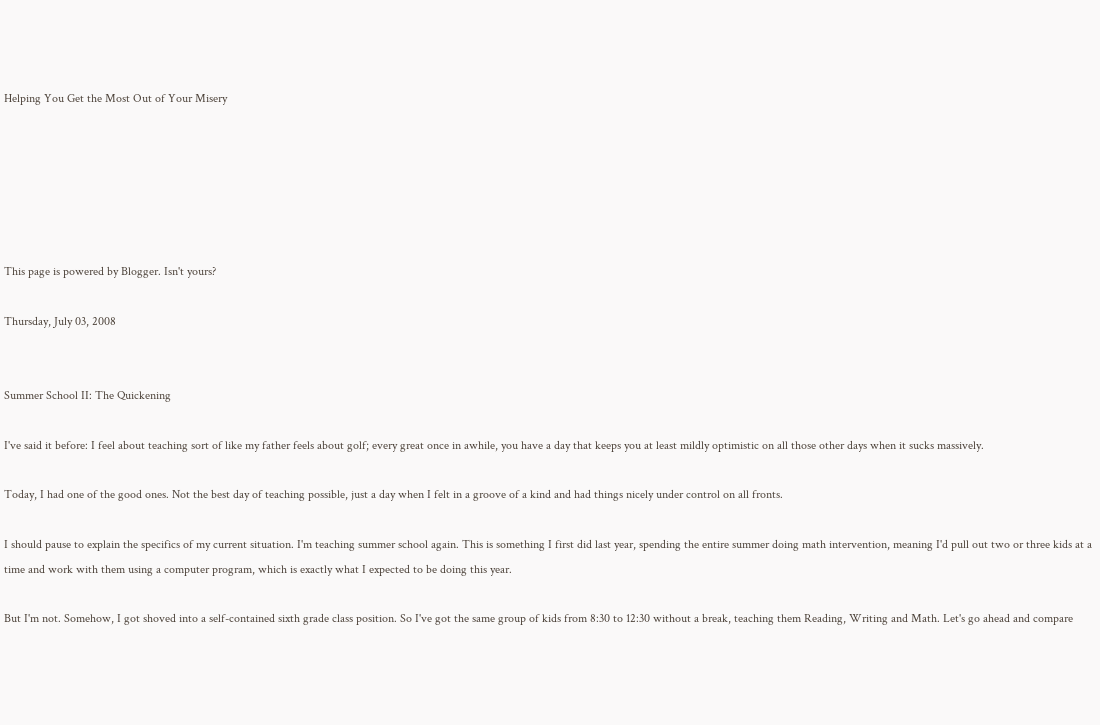Helping You Get the Most Out of Your Misery






This page is powered by Blogger. Isn't yours?

Thursday, July 03, 2008


Summer School II: The Quickening

I've said it before: I feel about teaching sort of like my father feels about golf; every great once in awhile, you have a day that keeps you at least mildly optimistic on all those other days when it sucks massively.

Today, I had one of the good ones. Not the best day of teaching possible, just a day when I felt in a groove of a kind and had things nicely under control on all fronts.

I should pause to explain the specifics of my current situation. I'm teaching summer school again. This is something I first did last year, spending the entire summer doing math intervention, meaning I'd pull out two or three kids at a time and work with them using a computer program, which is exactly what I expected to be doing this year.

But I'm not. Somehow, I got shoved into a self-contained sixth grade class position. So I've got the same group of kids from 8:30 to 12:30 without a break, teaching them Reading, Writing and Math. Let's go ahead and compare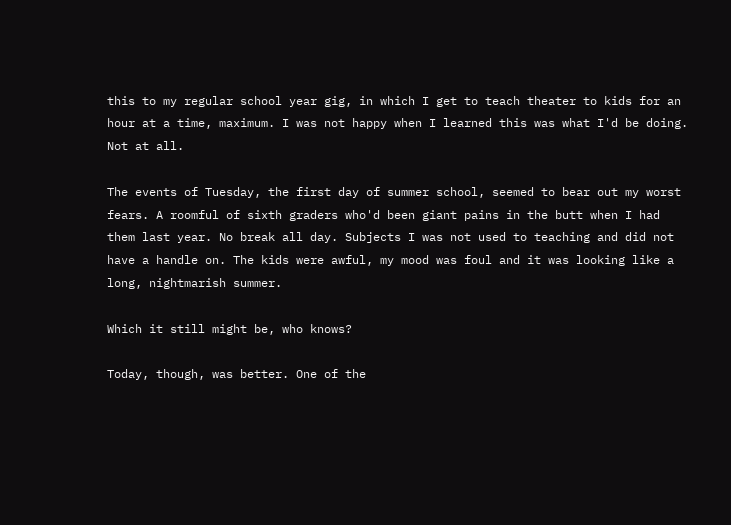this to my regular school year gig, in which I get to teach theater to kids for an hour at a time, maximum. I was not happy when I learned this was what I'd be doing. Not at all.

The events of Tuesday, the first day of summer school, seemed to bear out my worst fears. A roomful of sixth graders who'd been giant pains in the butt when I had them last year. No break all day. Subjects I was not used to teaching and did not have a handle on. The kids were awful, my mood was foul and it was looking like a long, nightmarish summer.

Which it still might be, who knows?

Today, though, was better. One of the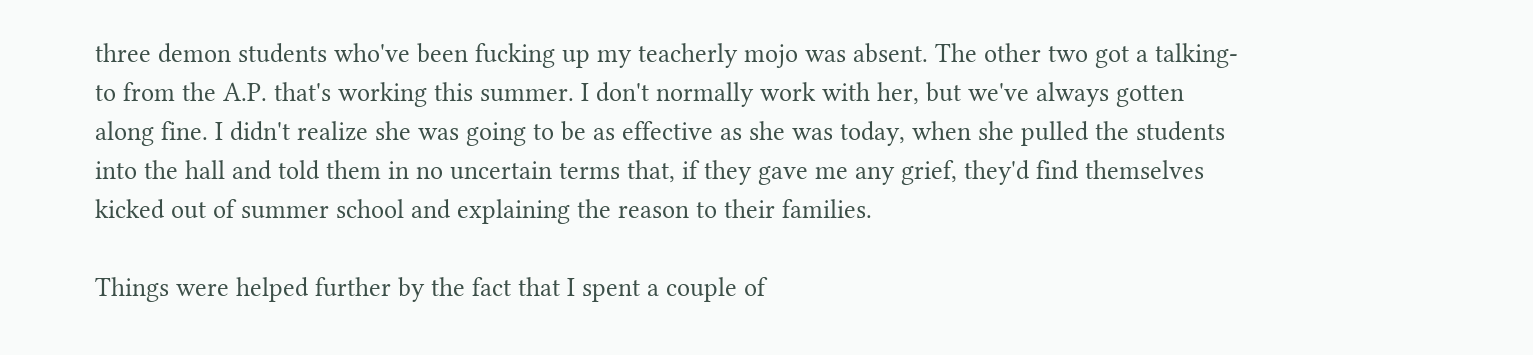three demon students who've been fucking up my teacherly mojo was absent. The other two got a talking-to from the A.P. that's working this summer. I don't normally work with her, but we've always gotten along fine. I didn't realize she was going to be as effective as she was today, when she pulled the students into the hall and told them in no uncertain terms that, if they gave me any grief, they'd find themselves kicked out of summer school and explaining the reason to their families.

Things were helped further by the fact that I spent a couple of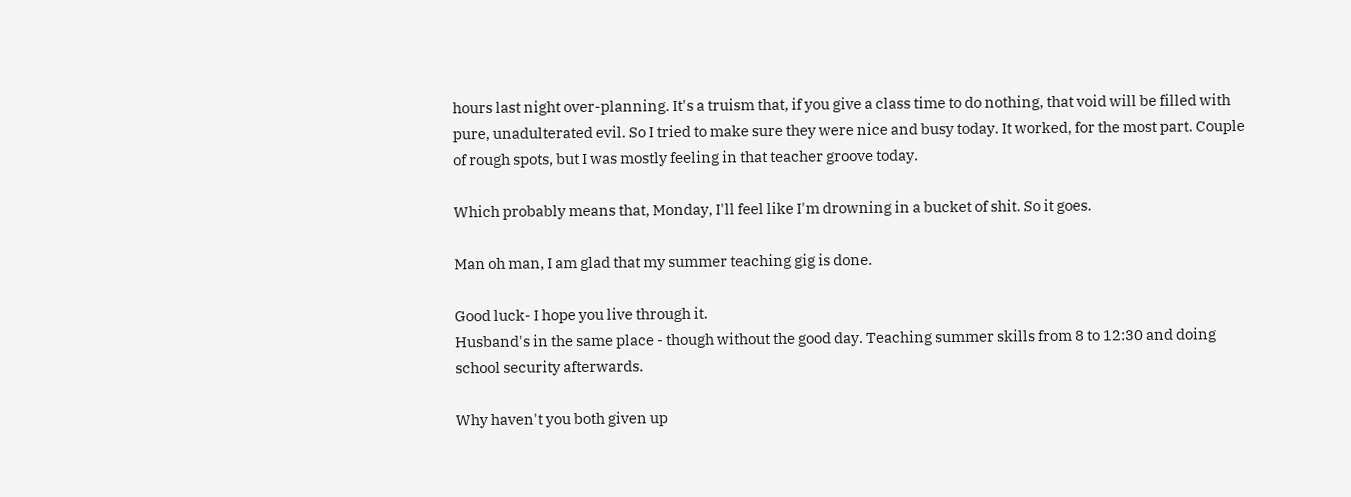hours last night over-planning. It's a truism that, if you give a class time to do nothing, that void will be filled with pure, unadulterated evil. So I tried to make sure they were nice and busy today. It worked, for the most part. Couple of rough spots, but I was mostly feeling in that teacher groove today.

Which probably means that, Monday, I'll feel like I'm drowning in a bucket of shit. So it goes.

Man oh man, I am glad that my summer teaching gig is done.

Good luck- I hope you live through it.
Husband's in the same place - though without the good day. Teaching summer skills from 8 to 12:30 and doing school security afterwards.

Why haven't you both given up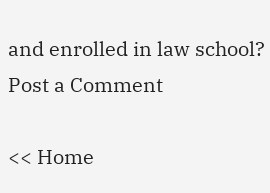and enrolled in law school?
Post a Comment

<< Home